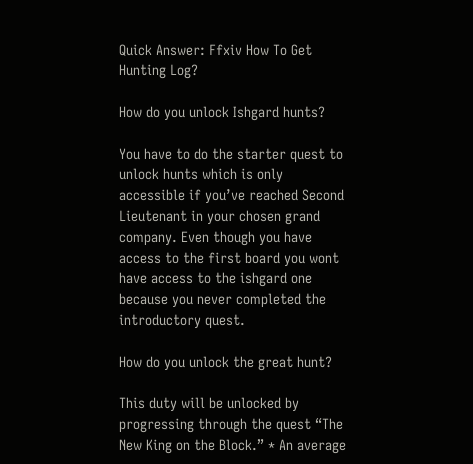Quick Answer: Ffxiv How To Get Hunting Log?

How do you unlock Ishgard hunts?

You have to do the starter quest to unlock hunts which is only accessible if you’ve reached Second Lieutenant in your chosen grand company. Even though you have access to the first board you wont have access to the ishgard one because you never completed the introductory quest.

How do you unlock the great hunt?

This duty will be unlocked by progressing through the quest “The New King on the Block.” * An average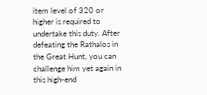item level of 320 or higher is required to undertake this duty. After defeating the Rathalos in the Great Hunt, you can challenge him yet again in this high-end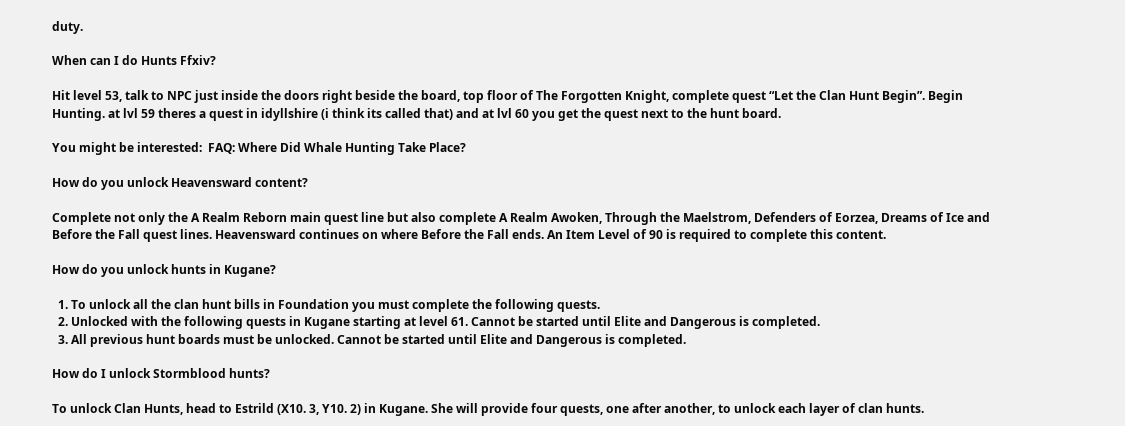duty.

When can I do Hunts Ffxiv?

Hit level 53, talk to NPC just inside the doors right beside the board, top floor of The Forgotten Knight, complete quest “Let the Clan Hunt Begin”. Begin Hunting. at lvl 59 theres a quest in idyllshire (i think its called that) and at lvl 60 you get the quest next to the hunt board.

You might be interested:  FAQ: Where Did Whale Hunting Take Place?

How do you unlock Heavensward content?

Complete not only the A Realm Reborn main quest line but also complete A Realm Awoken, Through the Maelstrom, Defenders of Eorzea, Dreams of Ice and Before the Fall quest lines. Heavensward continues on where Before the Fall ends. An Item Level of 90 is required to complete this content.

How do you unlock hunts in Kugane?

  1. To unlock all the clan hunt bills in Foundation you must complete the following quests.
  2. Unlocked with the following quests in Kugane starting at level 61. Cannot be started until Elite and Dangerous is completed.
  3. All previous hunt boards must be unlocked. Cannot be started until Elite and Dangerous is completed.

How do I unlock Stormblood hunts?

To unlock Clan Hunts, head to Estrild (X10. 3, Y10. 2) in Kugane. She will provide four quests, one after another, to unlock each layer of clan hunts.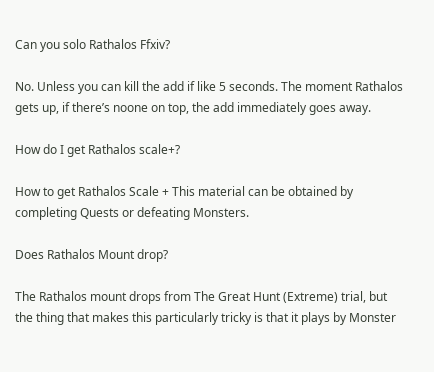Can you solo Rathalos Ffxiv?

No. Unless you can kill the add if like 5 seconds. The moment Rathalos gets up, if there’s noone on top, the add immediately goes away.

How do I get Rathalos scale+?

How to get Rathalos Scale + This material can be obtained by completing Quests or defeating Monsters.

Does Rathalos Mount drop?

The Rathalos mount drops from The Great Hunt (Extreme) trial, but the thing that makes this particularly tricky is that it plays by Monster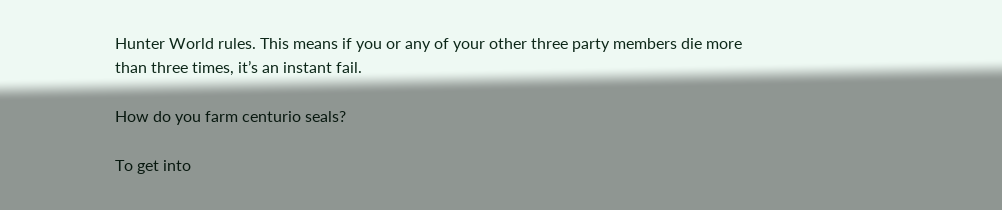Hunter World rules. This means if you or any of your other three party members die more than three times, it’s an instant fail.

How do you farm centurio seals?

To get into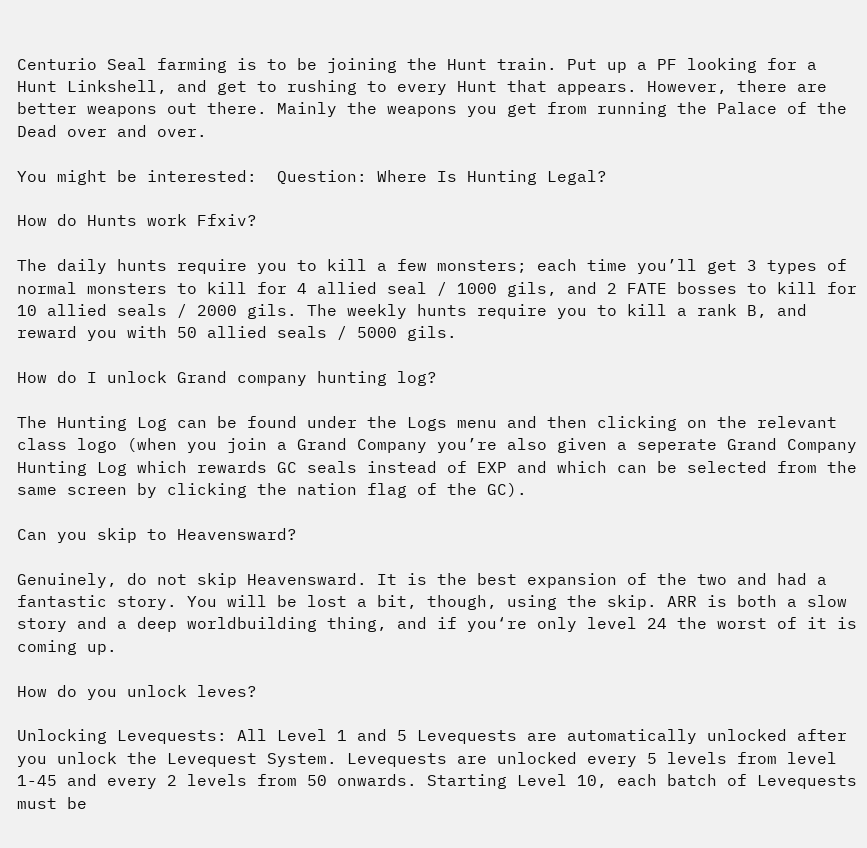Centurio Seal farming is to be joining the Hunt train. Put up a PF looking for a Hunt Linkshell, and get to rushing to every Hunt that appears. However, there are better weapons out there. Mainly the weapons you get from running the Palace of the Dead over and over.

You might be interested:  Question: Where Is Hunting Legal?

How do Hunts work Ffxiv?

The daily hunts require you to kill a few monsters; each time you’ll get 3 types of normal monsters to kill for 4 allied seal / 1000 gils, and 2 FATE bosses to kill for 10 allied seals / 2000 gils. The weekly hunts require you to kill a rank B, and reward you with 50 allied seals / 5000 gils.

How do I unlock Grand company hunting log?

The Hunting Log can be found under the Logs menu and then clicking on the relevant class logo (when you join a Grand Company you’re also given a seperate Grand Company Hunting Log which rewards GC seals instead of EXP and which can be selected from the same screen by clicking the nation flag of the GC).

Can you skip to Heavensward?

Genuinely, do not skip Heavensward. It is the best expansion of the two and had a fantastic story. You will be lost a bit, though, using the skip. ARR is both a slow story and a deep worldbuilding thing, and if you‘re only level 24 the worst of it is coming up.

How do you unlock leves?

Unlocking Levequests: All Level 1 and 5 Levequests are automatically unlocked after you unlock the Levequest System. Levequests are unlocked every 5 levels from level 1-45 and every 2 levels from 50 onwards. Starting Level 10, each batch of Levequests must be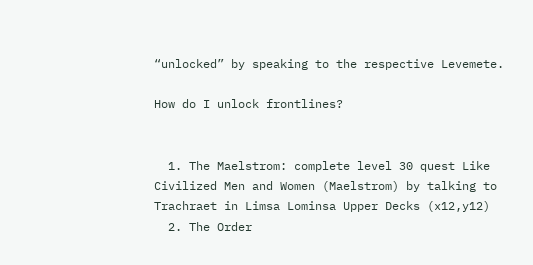“unlocked” by speaking to the respective Levemete.

How do I unlock frontlines?


  1. The Maelstrom: complete level 30 quest Like Civilized Men and Women (Maelstrom) by talking to Trachraet in Limsa Lominsa Upper Decks (x12,y12)
  2. The Order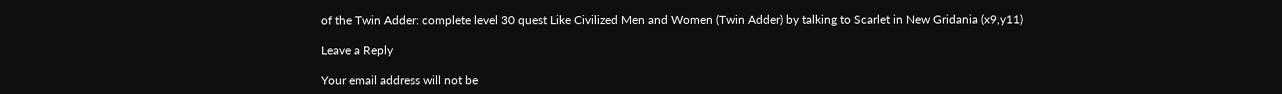of the Twin Adder: complete level 30 quest Like Civilized Men and Women (Twin Adder) by talking to Scarlet in New Gridania (x9,y11)

Leave a Reply

Your email address will not be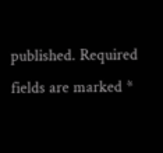published. Required fields are marked *